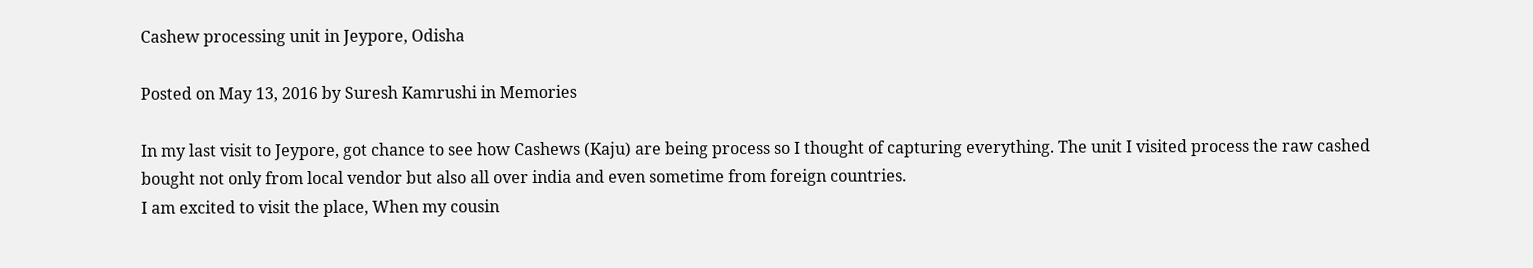Cashew processing unit in Jeypore, Odisha

Posted on May 13, 2016 by Suresh Kamrushi in Memories

In my last visit to Jeypore, got chance to see how Cashews (Kaju) are being process so I thought of capturing everything. The unit I visited process the raw cashed bought not only from local vendor but also all over india and even sometime from foreign countries.
I am excited to visit the place, When my cousin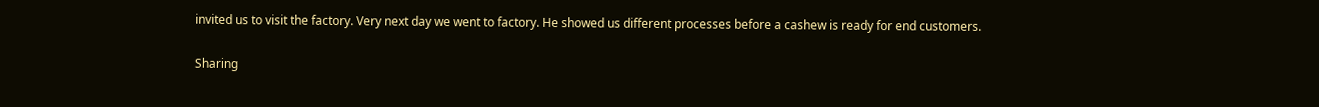invited us to visit the factory. Very next day we went to factory. He showed us different processes before a cashew is ready for end customers.

Sharing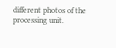different photos of the processing unit.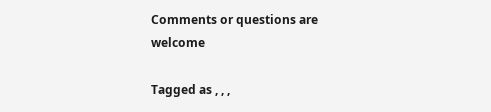Comments or questions are welcome

Tagged as , , ,